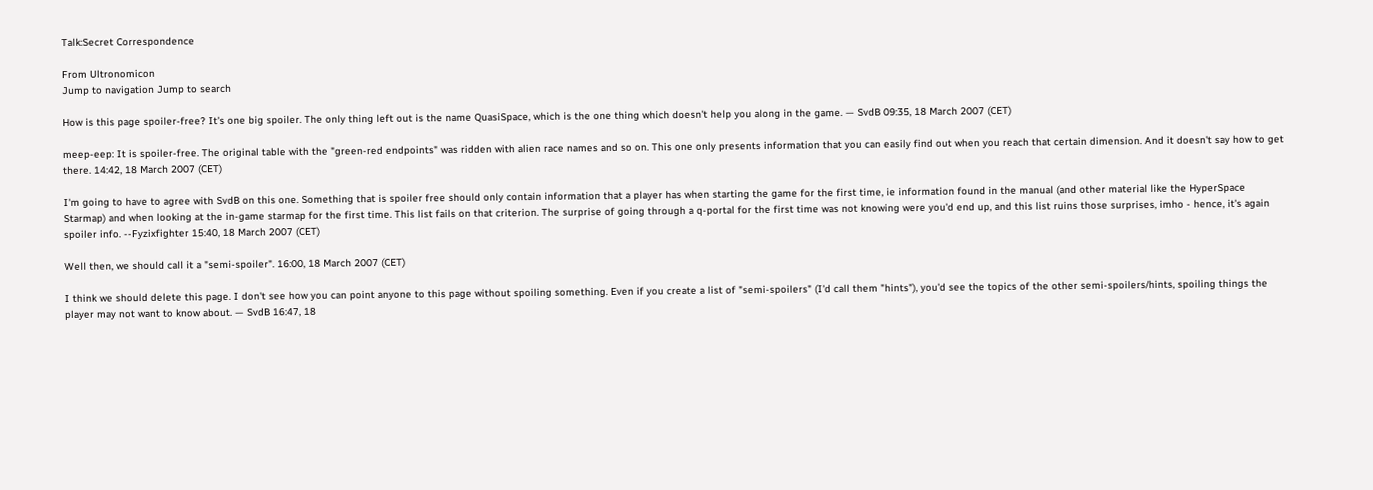Talk:Secret Correspondence

From Ultronomicon
Jump to navigation Jump to search

How is this page spoiler-free? It's one big spoiler. The only thing left out is the name QuasiSpace, which is the one thing which doesn't help you along in the game. — SvdB 09:35, 18 March 2007 (CET)

meep-eep: It is spoiler-free. The original table with the "green-red endpoints" was ridden with alien race names and so on. This one only presents information that you can easily find out when you reach that certain dimension. And it doesn't say how to get there. 14:42, 18 March 2007 (CET)

I'm going to have to agree with SvdB on this one. Something that is spoiler free should only contain information that a player has when starting the game for the first time, ie information found in the manual (and other material like the HyperSpace Starmap) and when looking at the in-game starmap for the first time. This list fails on that criterion. The surprise of going through a q-portal for the first time was not knowing were you'd end up, and this list ruins those surprises, imho - hence, it's again spoiler info. --Fyzixfighter 15:40, 18 March 2007 (CET)

Well then, we should call it a "semi-spoiler". 16:00, 18 March 2007 (CET)

I think we should delete this page. I don't see how you can point anyone to this page without spoiling something. Even if you create a list of "semi-spoilers" (I'd call them "hints"), you'd see the topics of the other semi-spoilers/hints, spoiling things the player may not want to know about. — SvdB 16:47, 18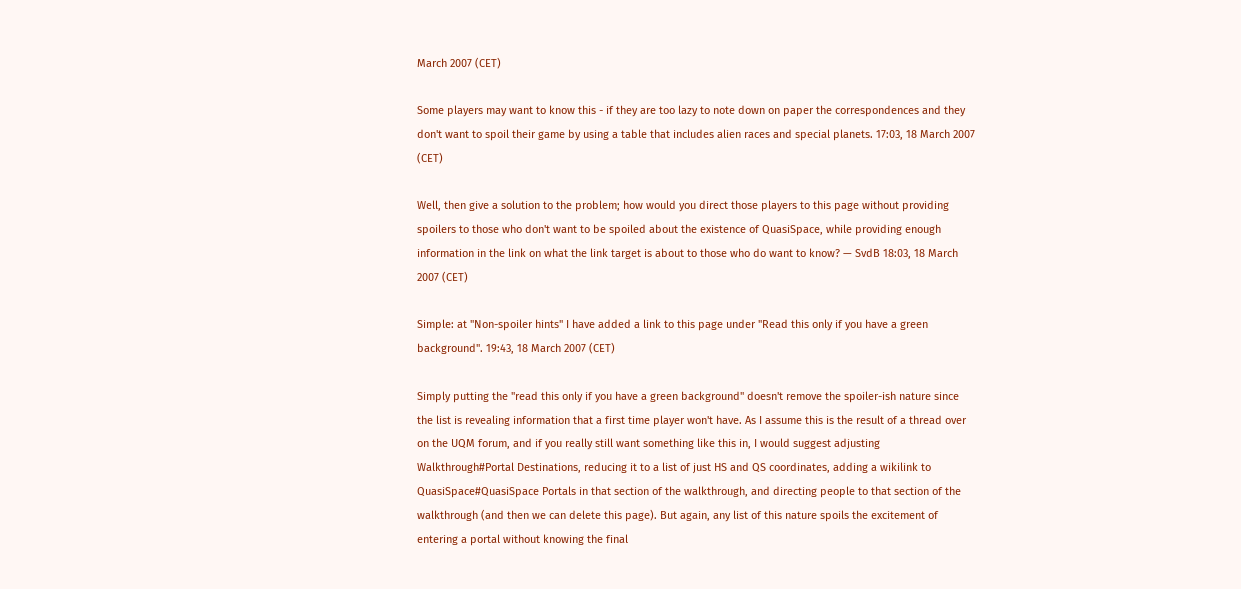March 2007 (CET)

Some players may want to know this - if they are too lazy to note down on paper the correspondences and they don't want to spoil their game by using a table that includes alien races and special planets. 17:03, 18 March 2007 (CET)

Well, then give a solution to the problem; how would you direct those players to this page without providing spoilers to those who don't want to be spoiled about the existence of QuasiSpace, while providing enough information in the link on what the link target is about to those who do want to know? — SvdB 18:03, 18 March 2007 (CET)

Simple: at "Non-spoiler hints" I have added a link to this page under "Read this only if you have a green background". 19:43, 18 March 2007 (CET)

Simply putting the "read this only if you have a green background" doesn't remove the spoiler-ish nature since the list is revealing information that a first time player won't have. As I assume this is the result of a thread over on the UQM forum, and if you really still want something like this in, I would suggest adjusting Walkthrough#Portal Destinations, reducing it to a list of just HS and QS coordinates, adding a wikilink to QuasiSpace#QuasiSpace Portals in that section of the walkthrough, and directing people to that section of the walkthrough (and then we can delete this page). But again, any list of this nature spoils the excitement of entering a portal without knowing the final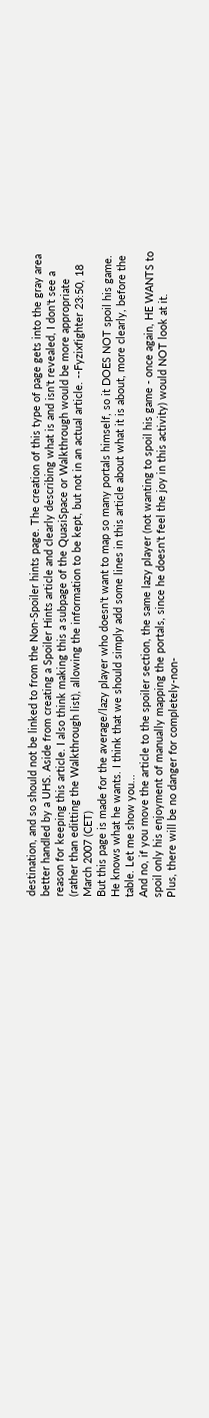destination, and so should not be linked to from the Non-Spoiler hints page. The creation of this type of page gets into the gray area better handled by a UHS. Aside from creating a Spoiler Hints article and clearly describing what is and isn't revealed, I don't see a reason for keeping this article. I also think making this a subpage of the QuasiSpace or Walkthrough would be more appropriate (rather than editting the Walkthrough list), allowing the information to be kept, but not in an actual article. --Fyzixfighter 23:50, 18 March 2007 (CET)
But this page is made for the average/lazy player who doesn't want to map so many portals himself, so it DOES NOT spoil his game. He knows what he wants. I think that we should simply add some lines in this article about what it is about, more clearly, before the table. Let me show you...
And no, if you move the article to the spoiler section, the same lazy player (not wanting to spoil his game - once again, HE WANTS to spoil only his enjoyment of manually mapping the portals, since he doesn't feel the joy in this activity) would NOT look at it.
Plus, there will be no danger for completely-non-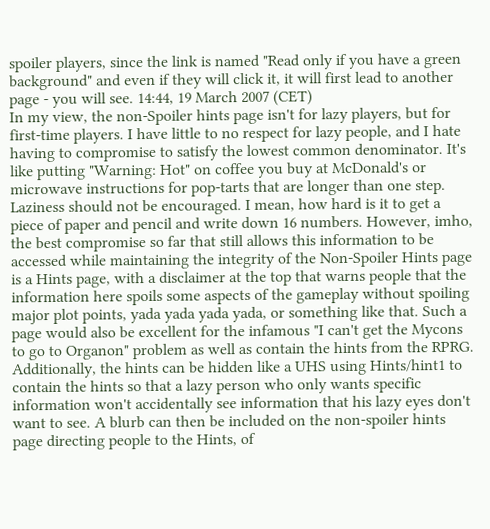spoiler players, since the link is named "Read only if you have a green background" and even if they will click it, it will first lead to another page - you will see. 14:44, 19 March 2007 (CET)
In my view, the non-Spoiler hints page isn't for lazy players, but for first-time players. I have little to no respect for lazy people, and I hate having to compromise to satisfy the lowest common denominator. It's like putting "Warning: Hot" on coffee you buy at McDonald's or microwave instructions for pop-tarts that are longer than one step. Laziness should not be encouraged. I mean, how hard is it to get a piece of paper and pencil and write down 16 numbers. However, imho, the best compromise so far that still allows this information to be accessed while maintaining the integrity of the Non-Spoiler Hints page is a Hints page, with a disclaimer at the top that warns people that the information here spoils some aspects of the gameplay without spoiling major plot points, yada yada yada yada, or something like that. Such a page would also be excellent for the infamous "I can't get the Mycons to go to Organon" problem as well as contain the hints from the RPRG. Additionally, the hints can be hidden like a UHS using Hints/hint1 to contain the hints so that a lazy person who only wants specific information won't accidentally see information that his lazy eyes don't want to see. A blurb can then be included on the non-spoiler hints page directing people to the Hints, of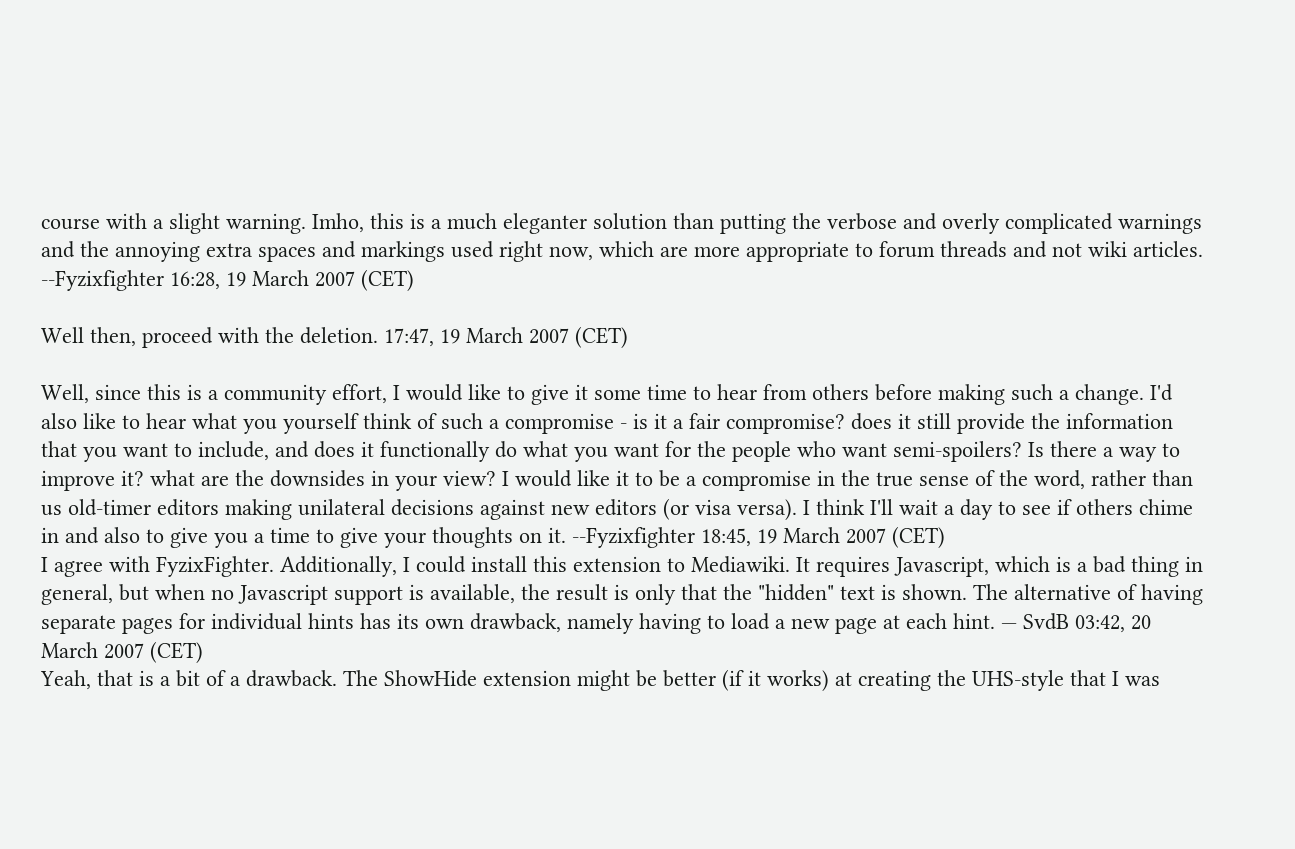course with a slight warning. Imho, this is a much eleganter solution than putting the verbose and overly complicated warnings and the annoying extra spaces and markings used right now, which are more appropriate to forum threads and not wiki articles. --Fyzixfighter 16:28, 19 March 2007 (CET)

Well then, proceed with the deletion. 17:47, 19 March 2007 (CET)

Well, since this is a community effort, I would like to give it some time to hear from others before making such a change. I'd also like to hear what you yourself think of such a compromise - is it a fair compromise? does it still provide the information that you want to include, and does it functionally do what you want for the people who want semi-spoilers? Is there a way to improve it? what are the downsides in your view? I would like it to be a compromise in the true sense of the word, rather than us old-timer editors making unilateral decisions against new editors (or visa versa). I think I'll wait a day to see if others chime in and also to give you a time to give your thoughts on it. --Fyzixfighter 18:45, 19 March 2007 (CET)
I agree with FyzixFighter. Additionally, I could install this extension to Mediawiki. It requires Javascript, which is a bad thing in general, but when no Javascript support is available, the result is only that the "hidden" text is shown. The alternative of having separate pages for individual hints has its own drawback, namely having to load a new page at each hint. — SvdB 03:42, 20 March 2007 (CET)
Yeah, that is a bit of a drawback. The ShowHide extension might be better (if it works) at creating the UHS-style that I was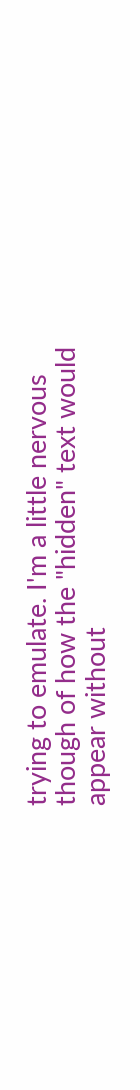trying to emulate. I'm a little nervous though of how the "hidden" text would appear without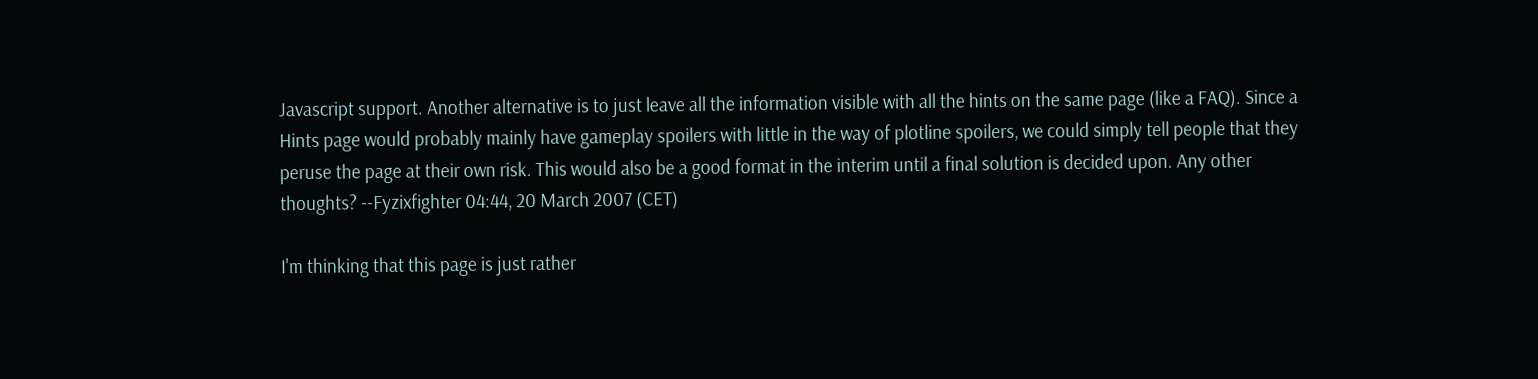Javascript support. Another alternative is to just leave all the information visible with all the hints on the same page (like a FAQ). Since a Hints page would probably mainly have gameplay spoilers with little in the way of plotline spoilers, we could simply tell people that they peruse the page at their own risk. This would also be a good format in the interim until a final solution is decided upon. Any other thoughts? --Fyzixfighter 04:44, 20 March 2007 (CET)

I'm thinking that this page is just rather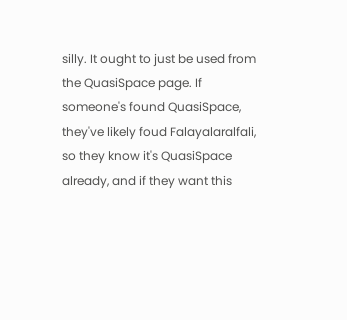silly. It ought to just be used from the QuasiSpace page. If someone's found QuasiSpace, they've likely foud Falayalaralfali, so they know it's QuasiSpace already, and if they want this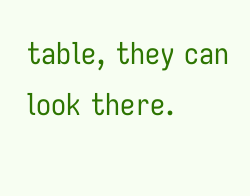table, they can look there.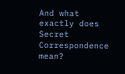And what exactly does Secret Correspondence mean?